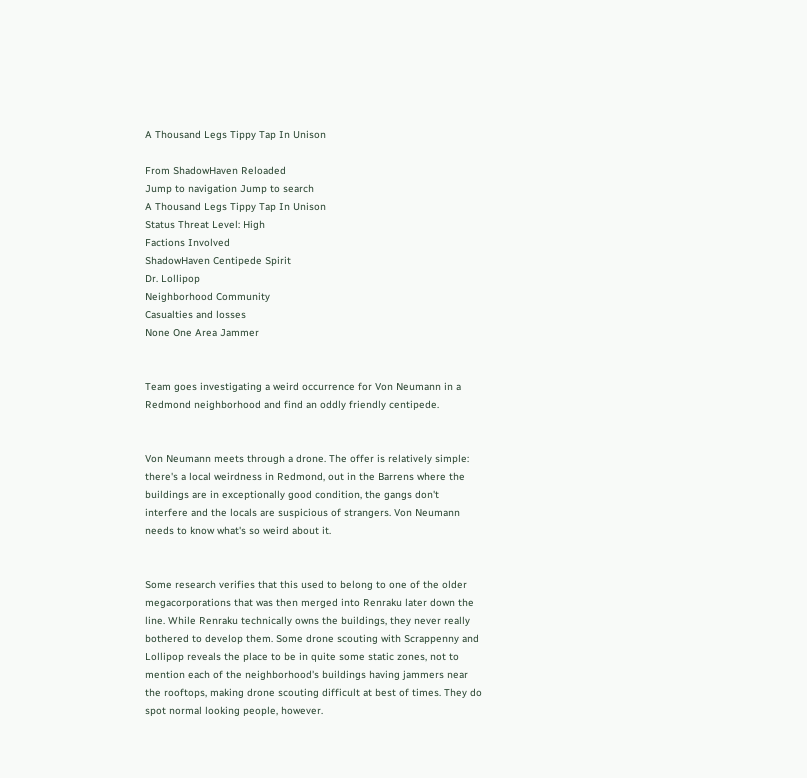A Thousand Legs Tippy Tap In Unison

From ShadowHaven Reloaded
Jump to navigation Jump to search
A Thousand Legs Tippy Tap In Unison
Status Threat Level: High
Factions Involved
ShadowHaven Centipede Spirit
Dr. Lollipop
Neighborhood Community
Casualties and losses
None One Area Jammer


Team goes investigating a weird occurrence for Von Neumann in a Redmond neighborhood and find an oddly friendly centipede.


Von Neumann meets through a drone. The offer is relatively simple: there's a local weirdness in Redmond, out in the Barrens where the buildings are in exceptionally good condition, the gangs don't interfere and the locals are suspicious of strangers. Von Neumann needs to know what's so weird about it.


Some research verifies that this used to belong to one of the older megacorporations that was then merged into Renraku later down the line. While Renraku technically owns the buildings, they never really bothered to develop them. Some drone scouting with Scrappenny and Lollipop reveals the place to be in quite some static zones, not to mention each of the neighborhood's buildings having jammers near the rooftops, making drone scouting difficult at best of times. They do spot normal looking people, however.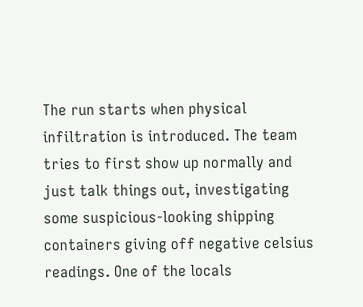The run starts when physical infiltration is introduced. The team tries to first show up normally and just talk things out, investigating some suspicious-looking shipping containers giving off negative celsius readings. One of the locals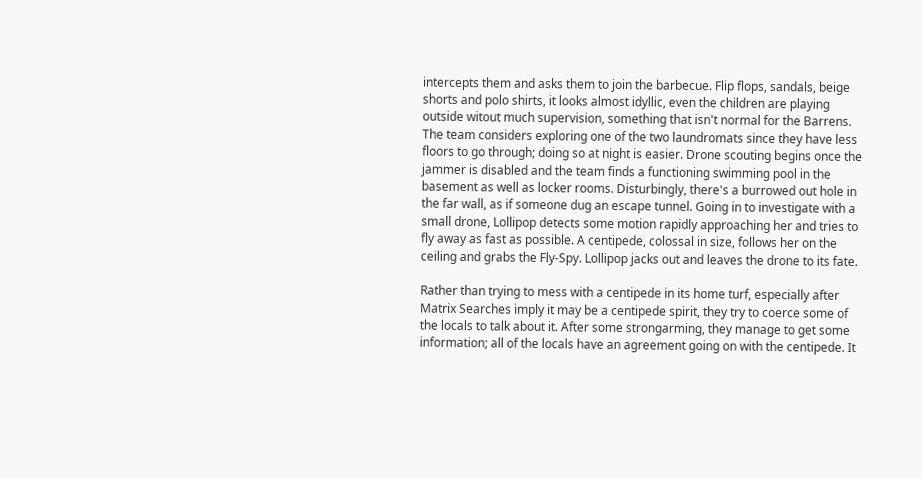intercepts them and asks them to join the barbecue. Flip flops, sandals, beige shorts and polo shirts, it looks almost idyllic, even the children are playing outside witout much supervision, something that isn't normal for the Barrens. The team considers exploring one of the two laundromats since they have less floors to go through; doing so at night is easier. Drone scouting begins once the jammer is disabled and the team finds a functioning swimming pool in the basement as well as locker rooms. Disturbingly, there's a burrowed out hole in the far wall, as if someone dug an escape tunnel. Going in to investigate with a small drone, Lollipop detects some motion rapidly approaching her and tries to fly away as fast as possible. A centipede, colossal in size, follows her on the ceiling and grabs the Fly-Spy. Lollipop jacks out and leaves the drone to its fate.

Rather than trying to mess with a centipede in its home turf, especially after Matrix Searches imply it may be a centipede spirit, they try to coerce some of the locals to talk about it. After some strongarming, they manage to get some information; all of the locals have an agreement going on with the centipede. It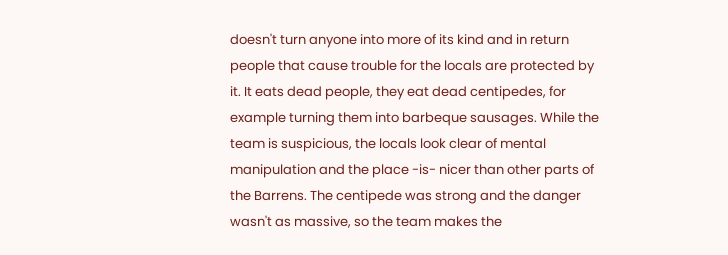doesn't turn anyone into more of its kind and in return people that cause trouble for the locals are protected by it. It eats dead people, they eat dead centipedes, for example turning them into barbeque sausages. While the team is suspicious, the locals look clear of mental manipulation and the place -is- nicer than other parts of the Barrens. The centipede was strong and the danger wasn't as massive, so the team makes the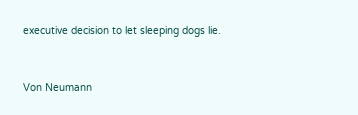executive decision to let sleeping dogs lie.


Von Neumann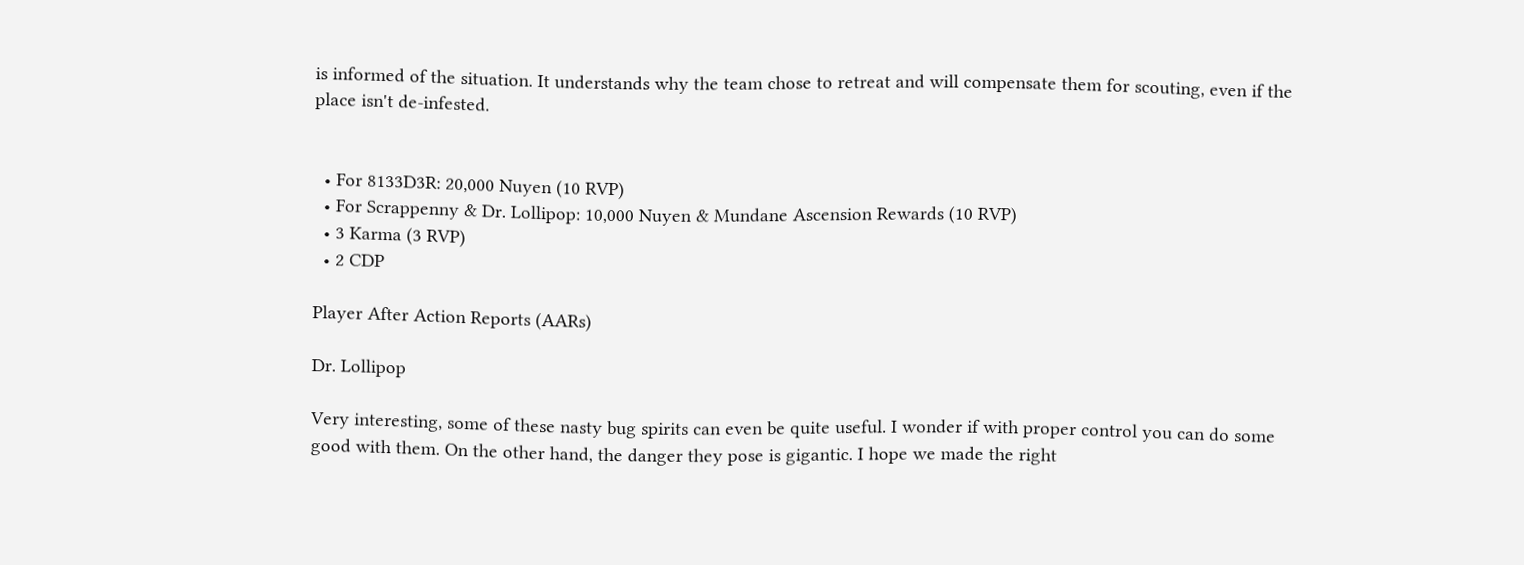is informed of the situation. It understands why the team chose to retreat and will compensate them for scouting, even if the place isn't de-infested.


  • For 8133D3R: 20,000 Nuyen (10 RVP)
  • For Scrappenny & Dr. Lollipop: 10,000 Nuyen & Mundane Ascension Rewards (10 RVP)
  • 3 Karma (3 RVP)
  • 2 CDP

Player After Action Reports (AARs)

Dr. Lollipop

Very interesting, some of these nasty bug spirits can even be quite useful. I wonder if with proper control you can do some good with them. On the other hand, the danger they pose is gigantic. I hope we made the right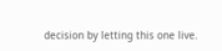decision by letting this one live.